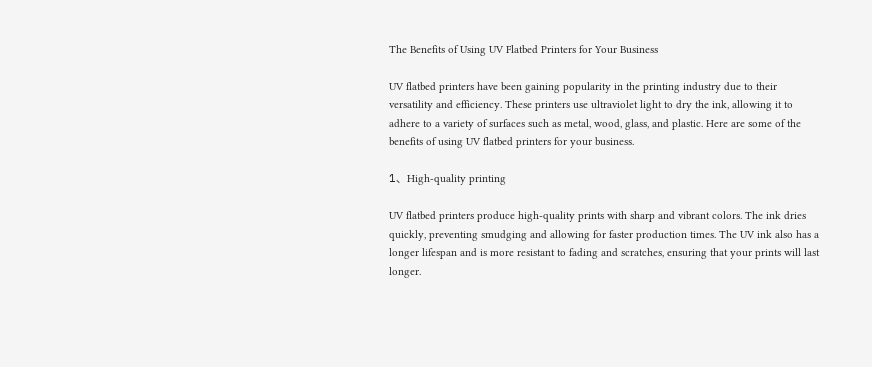The Benefits of Using UV Flatbed Printers for Your Business

UV flatbed printers have been gaining popularity in the printing industry due to their versatility and efficiency. These printers use ultraviolet light to dry the ink, allowing it to adhere to a variety of surfaces such as metal, wood, glass, and plastic. Here are some of the benefits of using UV flatbed printers for your business.

1、High-quality printing

UV flatbed printers produce high-quality prints with sharp and vibrant colors. The ink dries quickly, preventing smudging and allowing for faster production times. The UV ink also has a longer lifespan and is more resistant to fading and scratches, ensuring that your prints will last longer.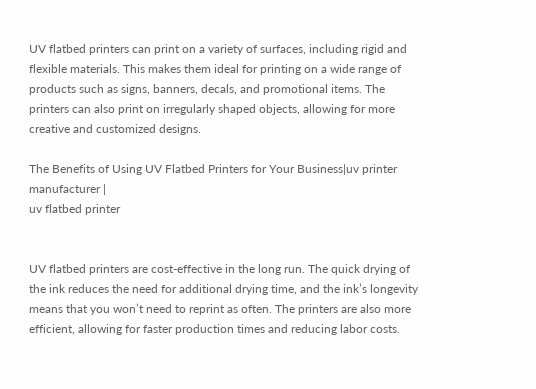UV flatbed printers can print on a variety of surfaces, including rigid and flexible materials. This makes them ideal for printing on a wide range of products such as signs, banners, decals, and promotional items. The printers can also print on irregularly shaped objects, allowing for more creative and customized designs.

The Benefits of Using UV Flatbed Printers for Your Business|uv printer manufacturer |
uv flatbed printer


UV flatbed printers are cost-effective in the long run. The quick drying of the ink reduces the need for additional drying time, and the ink’s longevity means that you won’t need to reprint as often. The printers are also more efficient, allowing for faster production times and reducing labor costs.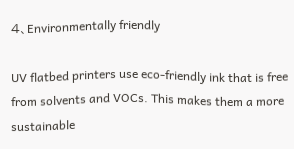4、Environmentally friendly

UV flatbed printers use eco-friendly ink that is free from solvents and VOCs. This makes them a more sustainable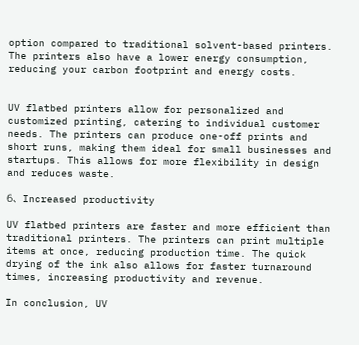option compared to traditional solvent-based printers. The printers also have a lower energy consumption, reducing your carbon footprint and energy costs.


UV flatbed printers allow for personalized and customized printing, catering to individual customer needs. The printers can produce one-off prints and short runs, making them ideal for small businesses and startups. This allows for more flexibility in design and reduces waste.

6、Increased productivity

UV flatbed printers are faster and more efficient than traditional printers. The printers can print multiple items at once, reducing production time. The quick drying of the ink also allows for faster turnaround times, increasing productivity and revenue.

In conclusion, UV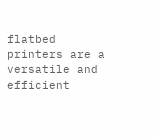flatbed printers are a versatile and efficient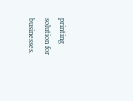printing solution for businesses.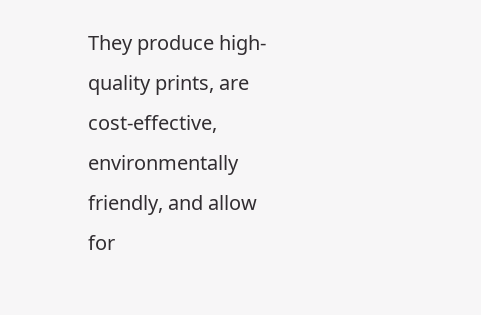They produce high-quality prints, are cost-effective, environmentally friendly, and allow for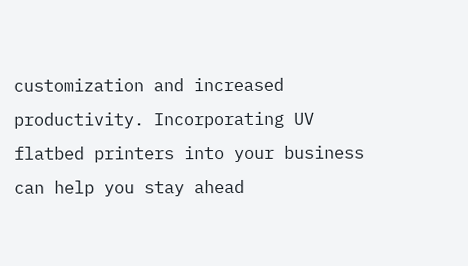customization and increased productivity. Incorporating UV flatbed printers into your business can help you stay ahead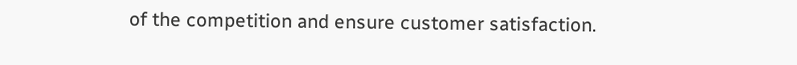of the competition and ensure customer satisfaction.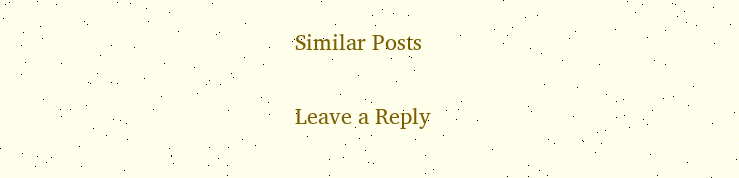Similar Posts

Leave a Reply